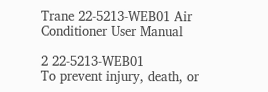Trane 22-5213-WEB01 Air Conditioner User Manual

2 22-5213-WEB01
To prevent injury, death, or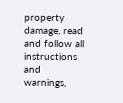property
damage, read and follow all instructions
and warnings,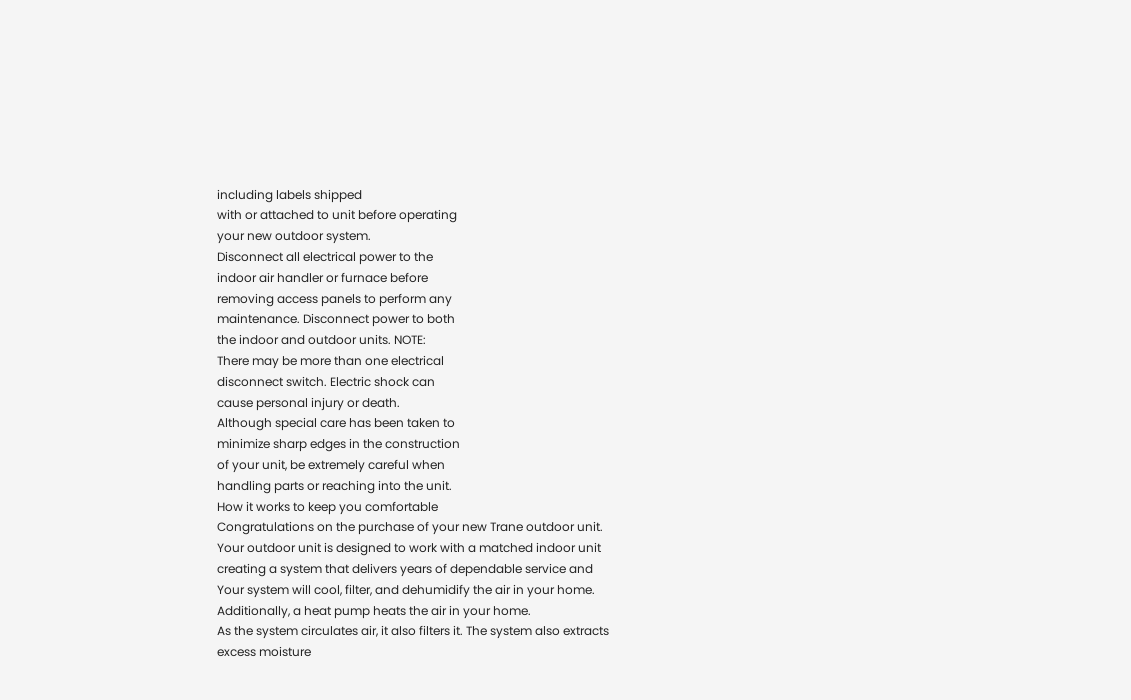including labels shipped
with or attached to unit before operating
your new outdoor system.
Disconnect all electrical power to the
indoor air handler or furnace before
removing access panels to perform any
maintenance. Disconnect power to both
the indoor and outdoor units. NOTE:
There may be more than one electrical
disconnect switch. Electric shock can
cause personal injury or death.
Although special care has been taken to
minimize sharp edges in the construction
of your unit, be extremely careful when
handling parts or reaching into the unit.
How it works to keep you comfortable
Congratulations on the purchase of your new Trane outdoor unit.
Your outdoor unit is designed to work with a matched indoor unit
creating a system that delivers years of dependable service and
Your system will cool, filter, and dehumidify the air in your home.
Additionally, a heat pump heats the air in your home.
As the system circulates air, it also filters it. The system also extracts
excess moisture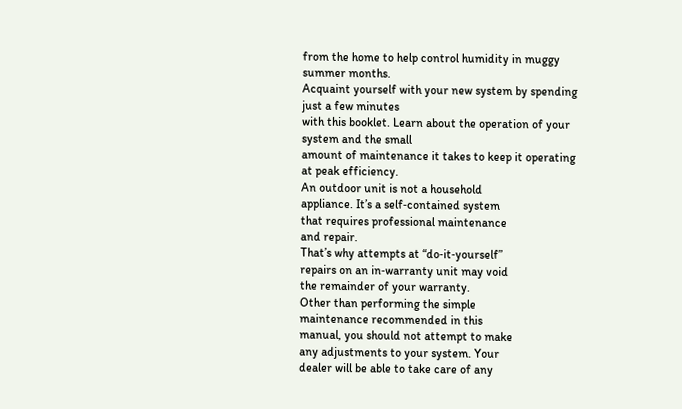from the home to help control humidity in muggy
summer months.
Acquaint yourself with your new system by spending just a few minutes
with this booklet. Learn about the operation of your system and the small
amount of maintenance it takes to keep it operating at peak efficiency.
An outdoor unit is not a household
appliance. It’s a self‑contained system
that requires professional maintenance
and repair.
That’s why attempts at “do‑it‑yourself”
repairs on an in‑warranty unit may void
the remainder of your warranty.
Other than performing the simple
maintenance recommended in this
manual, you should not attempt to make
any adjustments to your system. Your
dealer will be able to take care of any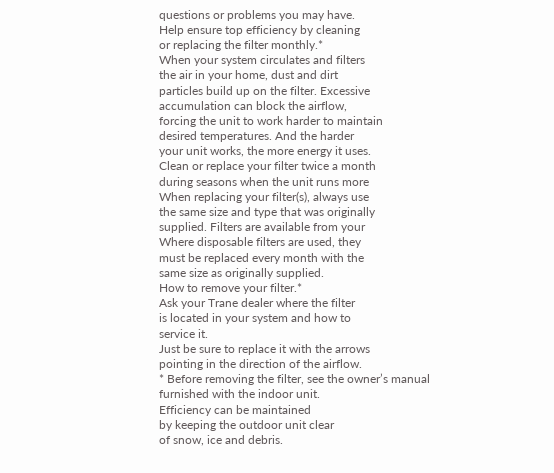questions or problems you may have.
Help ensure top efficiency by cleaning
or replacing the filter monthly.*
When your system circulates and filters
the air in your home, dust and dirt
particles build up on the filter. Excessive
accumulation can block the airflow,
forcing the unit to work harder to maintain
desired temperatures. And the harder
your unit works, the more energy it uses.
Clean or replace your filter twice a month
during seasons when the unit runs more
When replacing your filter(s), always use
the same size and type that was originally
supplied. Filters are available from your
Where disposable filters are used, they
must be replaced every month with the
same size as originally supplied.
How to remove your filter.*
Ask your Trane dealer where the filter
is located in your system and how to
service it.
Just be sure to replace it with the arrows
pointing in the direction of the airflow.
* Before removing the filter, see the owner’s manual
furnished with the indoor unit.
Efficiency can be maintained
by keeping the outdoor unit clear
of snow, ice and debris.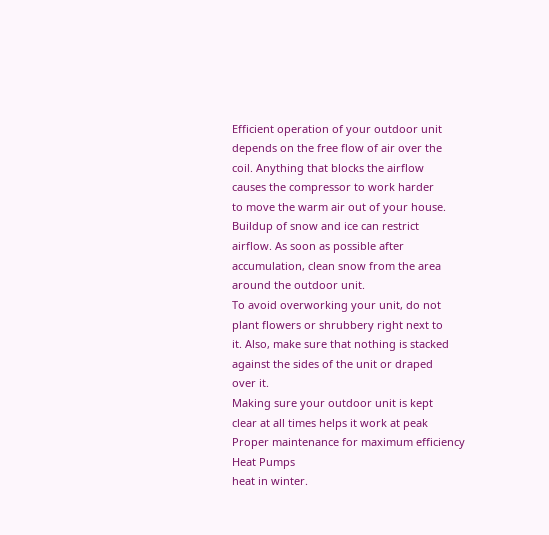Efficient operation of your outdoor unit
depends on the free flow of air over the
coil. Anything that blocks the airflow
causes the compressor to work harder
to move the warm air out of your house.
Buildup of snow and ice can restrict
airflow. As soon as possible after
accumulation, clean snow from the area
around the outdoor unit.
To avoid overworking your unit, do not
plant flowers or shrubbery right next to
it. Also, make sure that nothing is stacked
against the sides of the unit or draped
over it.
Making sure your outdoor unit is kept
clear at all times helps it work at peak
Proper maintenance for maximum efficiency
Heat Pumps
heat in winter.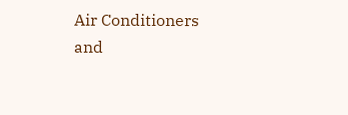Air Conditioners
and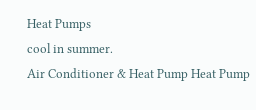Heat Pumps
cool in summer.
Air Conditioner & Heat Pump Heat Pump